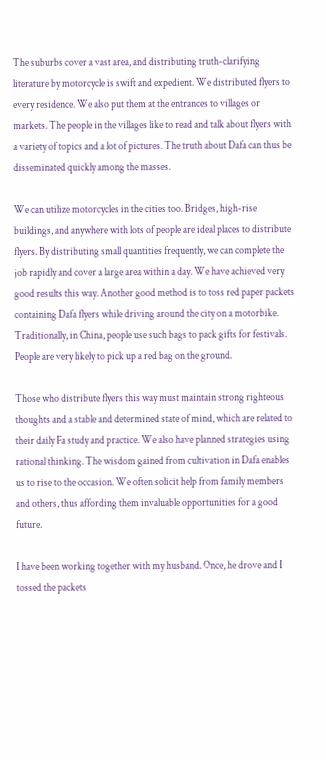The suburbs cover a vast area, and distributing truth-clarifying literature by motorcycle is swift and expedient. We distributed flyers to every residence. We also put them at the entrances to villages or markets. The people in the villages like to read and talk about flyers with a variety of topics and a lot of pictures. The truth about Dafa can thus be disseminated quickly among the masses.

We can utilize motorcycles in the cities too. Bridges, high-rise buildings, and anywhere with lots of people are ideal places to distribute flyers. By distributing small quantities frequently, we can complete the job rapidly and cover a large area within a day. We have achieved very good results this way. Another good method is to toss red paper packets containing Dafa flyers while driving around the city on a motorbike. Traditionally, in China, people use such bags to pack gifts for festivals. People are very likely to pick up a red bag on the ground.

Those who distribute flyers this way must maintain strong righteous thoughts and a stable and determined state of mind, which are related to their daily Fa study and practice. We also have planned strategies using rational thinking. The wisdom gained from cultivation in Dafa enables us to rise to the occasion. We often solicit help from family members and others, thus affording them invaluable opportunities for a good future.

I have been working together with my husband. Once, he drove and I tossed the packets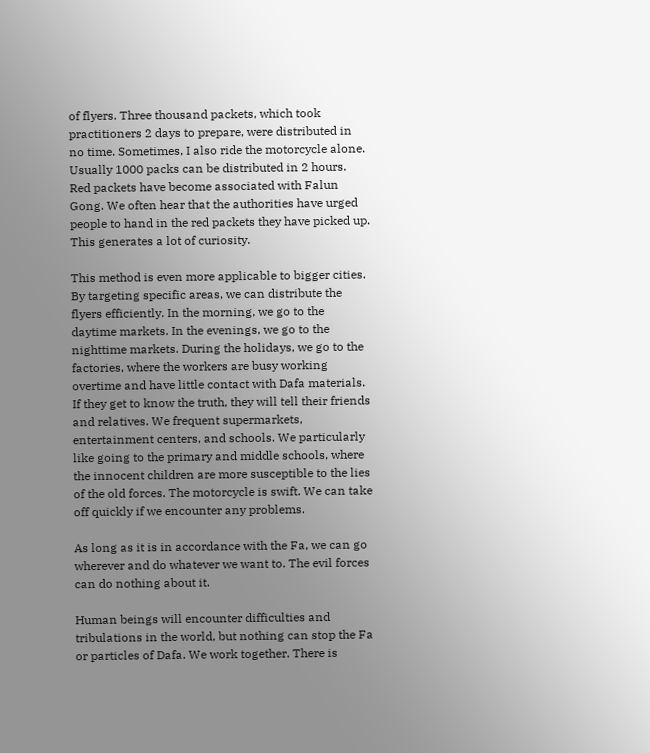of flyers. Three thousand packets, which took practitioners 2 days to prepare, were distributed in no time. Sometimes, I also ride the motorcycle alone. Usually 1000 packs can be distributed in 2 hours. Red packets have become associated with Falun Gong. We often hear that the authorities have urged people to hand in the red packets they have picked up. This generates a lot of curiosity.

This method is even more applicable to bigger cities. By targeting specific areas, we can distribute the flyers efficiently. In the morning, we go to the daytime markets. In the evenings, we go to the nighttime markets. During the holidays, we go to the factories, where the workers are busy working overtime and have little contact with Dafa materials. If they get to know the truth, they will tell their friends and relatives. We frequent supermarkets, entertainment centers, and schools. We particularly like going to the primary and middle schools, where the innocent children are more susceptible to the lies of the old forces. The motorcycle is swift. We can take off quickly if we encounter any problems.

As long as it is in accordance with the Fa, we can go wherever and do whatever we want to. The evil forces can do nothing about it.

Human beings will encounter difficulties and tribulations in the world, but nothing can stop the Fa or particles of Dafa. We work together. There is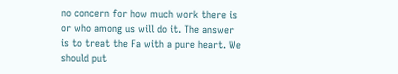no concern for how much work there is or who among us will do it. The answer is to treat the Fa with a pure heart. We should put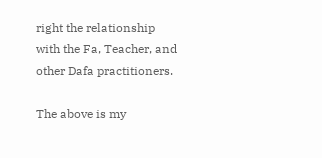right the relationship with the Fa, Teacher, and other Dafa practitioners.

The above is my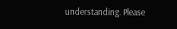understanding. Please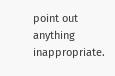point out anything inappropriate.